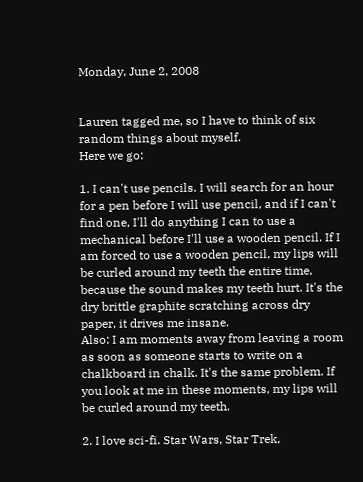Monday, June 2, 2008


Lauren tagged me, so I have to think of six random things about myself.
Here we go:

1. I can't use pencils. I will search for an hour for a pen before I will use pencil, and if I can't find one, I'll do anything I can to use a mechanical before I'll use a wooden pencil. If I am forced to use a wooden pencil, my lips will be curled around my teeth the entire time, because the sound makes my teeth hurt. It's the dry brittle graphite scratching across dry paper, it drives me insane.
Also: I am moments away from leaving a room as soon as someone starts to write on a chalkboard in chalk. It's the same problem. If you look at me in these moments, my lips will be curled around my teeth.

2. I love sci-fi. Star Wars, Star Trek,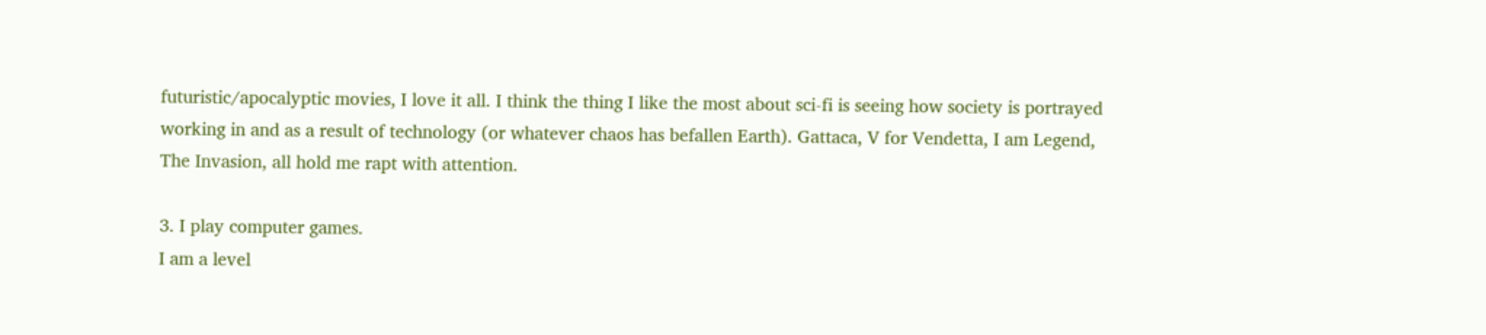futuristic/apocalyptic movies, I love it all. I think the thing I like the most about sci-fi is seeing how society is portrayed working in and as a result of technology (or whatever chaos has befallen Earth). Gattaca, V for Vendetta, I am Legend, The Invasion, all hold me rapt with attention.

3. I play computer games.
I am a level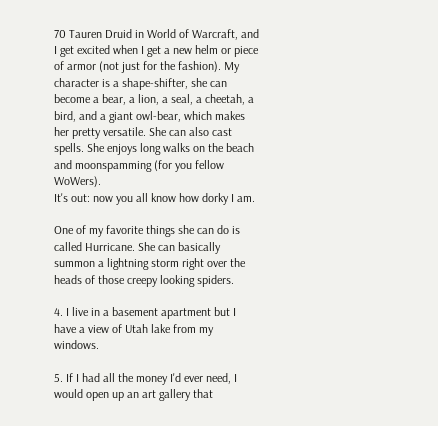70 Tauren Druid in World of Warcraft, and I get excited when I get a new helm or piece of armor (not just for the fashion). My character is a shape-shifter, she can become a bear, a lion, a seal, a cheetah, a bird, and a giant owl-bear, which makes her pretty versatile. She can also cast spells. She enjoys long walks on the beach and moonspamming (for you fellow WoWers).
It's out: now you all know how dorky I am.

One of my favorite things she can do is called Hurricane. She can basically summon a lightning storm right over the heads of those creepy looking spiders.

4. I live in a basement apartment but I have a view of Utah lake from my windows.

5. If I had all the money I'd ever need, I would open up an art gallery that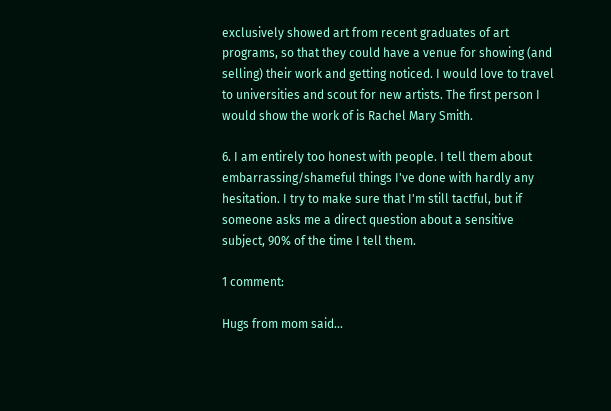exclusively showed art from recent graduates of art programs, so that they could have a venue for showing (and selling) their work and getting noticed. I would love to travel to universities and scout for new artists. The first person I would show the work of is Rachel Mary Smith.

6. I am entirely too honest with people. I tell them about embarrassing/shameful things I've done with hardly any hesitation. I try to make sure that I'm still tactful, but if someone asks me a direct question about a sensitive subject, 90% of the time I tell them.

1 comment:

Hugs from mom said...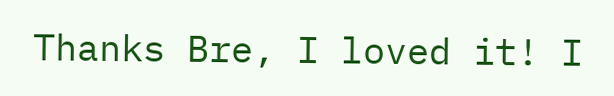Thanks Bre, I loved it! I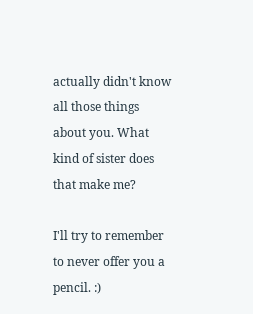actually didn't know all those things about you. What kind of sister does that make me?

I'll try to remember to never offer you a pencil. :)